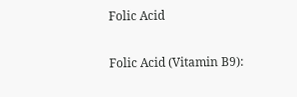Folic Acid

Folic Acid (Vitamin B9):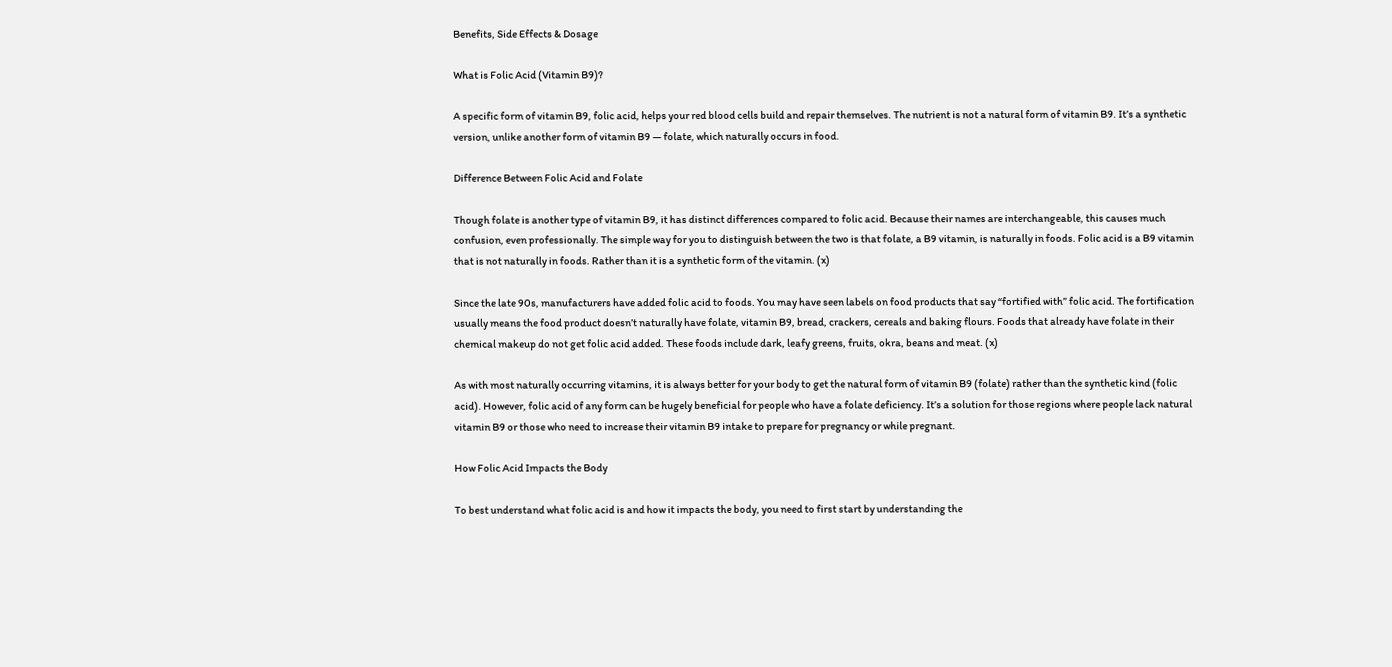Benefits, Side Effects & Dosage

What is Folic Acid (Vitamin B9)?

A specific form of vitamin B9, folic acid, helps your red blood cells build and repair themselves. The nutrient is not a natural form of vitamin B9. It’s a synthetic version, unlike another form of vitamin B9 — folate, which naturally occurs in food.

Difference Between Folic Acid and Folate

Though folate is another type of vitamin B9, it has distinct differences compared to folic acid. Because their names are interchangeable, this causes much confusion, even professionally. The simple way for you to distinguish between the two is that folate, a B9 vitamin, is naturally in foods. Folic acid is a B9 vitamin that is not naturally in foods. Rather than it is a synthetic form of the vitamin. (x)

Since the late 90s, manufacturers have added folic acid to foods. You may have seen labels on food products that say “fortified with” folic acid. The fortification usually means the food product doesn’t naturally have folate, vitamin B9, bread, crackers, cereals and baking flours. Foods that already have folate in their chemical makeup do not get folic acid added. These foods include dark, leafy greens, fruits, okra, beans and meat. (x)

As with most naturally occurring vitamins, it is always better for your body to get the natural form of vitamin B9 (folate) rather than the synthetic kind (folic acid). However, folic acid of any form can be hugely beneficial for people who have a folate deficiency. It’s a solution for those regions where people lack natural vitamin B9 or those who need to increase their vitamin B9 intake to prepare for pregnancy or while pregnant.

How Folic Acid Impacts the Body

To best understand what folic acid is and how it impacts the body, you need to first start by understanding the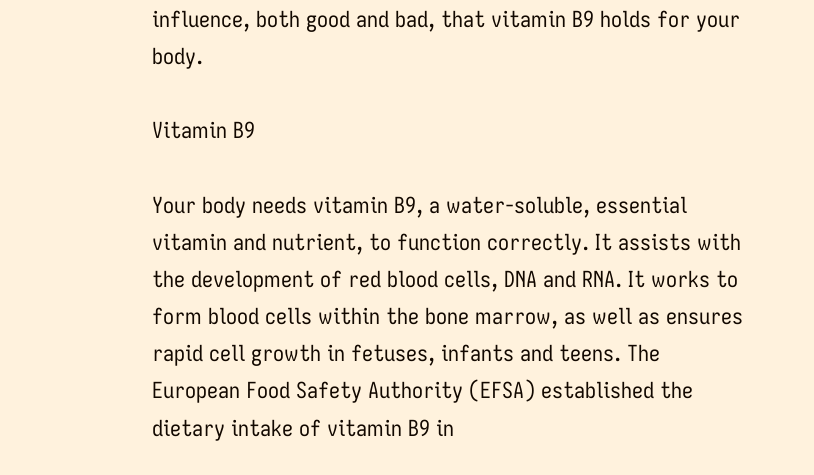influence, both good and bad, that vitamin B9 holds for your body.

Vitamin B9

Your body needs vitamin B9, a water-soluble, essential vitamin and nutrient, to function correctly. It assists with the development of red blood cells, DNA and RNA. It works to form blood cells within the bone marrow, as well as ensures rapid cell growth in fetuses, infants and teens. The European Food Safety Authority (EFSA) established the dietary intake of vitamin B9 in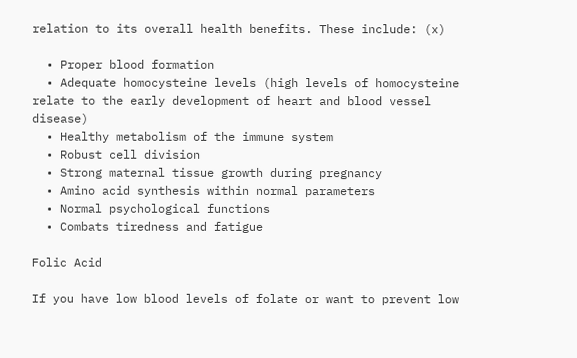relation to its overall health benefits. These include: (x)

  • Proper blood formation
  • Adequate homocysteine levels (high levels of homocysteine relate to the early development of heart and blood vessel disease)
  • Healthy metabolism of the immune system
  • Robust cell division
  • Strong maternal tissue growth during pregnancy
  • Amino acid synthesis within normal parameters
  • Normal psychological functions
  • Combats tiredness and fatigue

Folic Acid

If you have low blood levels of folate or want to prevent low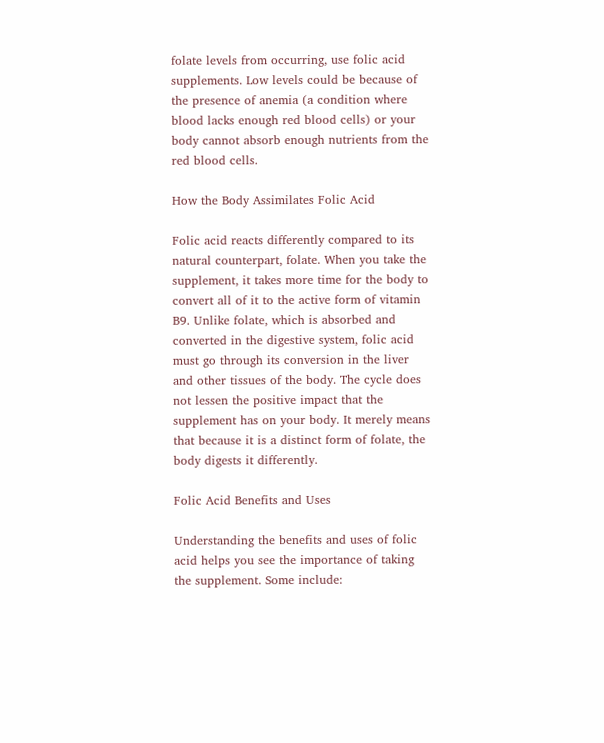folate levels from occurring, use folic acid supplements. Low levels could be because of the presence of anemia (a condition where blood lacks enough red blood cells) or your body cannot absorb enough nutrients from the red blood cells.

How the Body Assimilates Folic Acid

Folic acid reacts differently compared to its natural counterpart, folate. When you take the supplement, it takes more time for the body to convert all of it to the active form of vitamin B9. Unlike folate, which is absorbed and converted in the digestive system, folic acid must go through its conversion in the liver and other tissues of the body. The cycle does not lessen the positive impact that the supplement has on your body. It merely means that because it is a distinct form of folate, the body digests it differently.

Folic Acid Benefits and Uses

Understanding the benefits and uses of folic acid helps you see the importance of taking the supplement. Some include: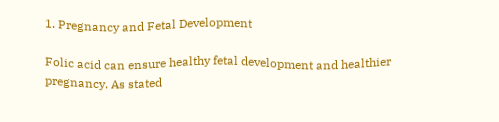1. Pregnancy and Fetal Development

Folic acid can ensure healthy fetal development and healthier pregnancy. As stated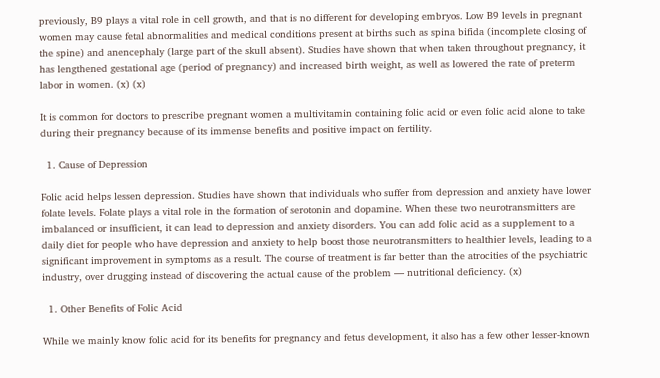previously, B9 plays a vital role in cell growth, and that is no different for developing embryos. Low B9 levels in pregnant women may cause fetal abnormalities and medical conditions present at births such as spina bifida (incomplete closing of the spine) and anencephaly (large part of the skull absent). Studies have shown that when taken throughout pregnancy, it has lengthened gestational age (period of pregnancy) and increased birth weight, as well as lowered the rate of preterm labor in women. (x) (x)

It is common for doctors to prescribe pregnant women a multivitamin containing folic acid or even folic acid alone to take during their pregnancy because of its immense benefits and positive impact on fertility.

  1. Cause of Depression

Folic acid helps lessen depression. Studies have shown that individuals who suffer from depression and anxiety have lower folate levels. Folate plays a vital role in the formation of serotonin and dopamine. When these two neurotransmitters are imbalanced or insufficient, it can lead to depression and anxiety disorders. You can add folic acid as a supplement to a daily diet for people who have depression and anxiety to help boost those neurotransmitters to healthier levels, leading to a significant improvement in symptoms as a result. The course of treatment is far better than the atrocities of the psychiatric industry, over drugging instead of discovering the actual cause of the problem — nutritional deficiency. (x)

  1. Other Benefits of Folic Acid

While we mainly know folic acid for its benefits for pregnancy and fetus development, it also has a few other lesser-known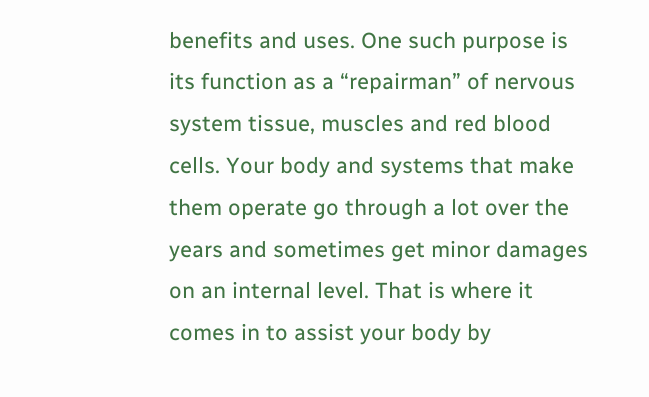benefits and uses. One such purpose is its function as a “repairman” of nervous system tissue, muscles and red blood cells. Your body and systems that make them operate go through a lot over the years and sometimes get minor damages on an internal level. That is where it comes in to assist your body by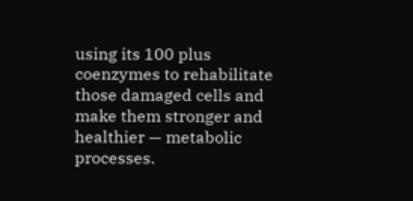using its 100 plus coenzymes to rehabilitate those damaged cells and make them stronger and healthier — metabolic processes.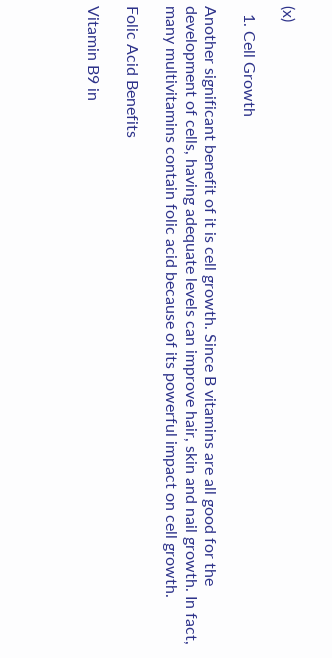(x)

  1. Cell Growth

Another significant benefit of it is cell growth. Since B vitamins are all good for the development of cells, having adequate levels can improve hair, skin and nail growth. In fact, many multivitamins contain folic acid because of its powerful impact on cell growth.

Folic Acid Benefits

Vitamin B9 in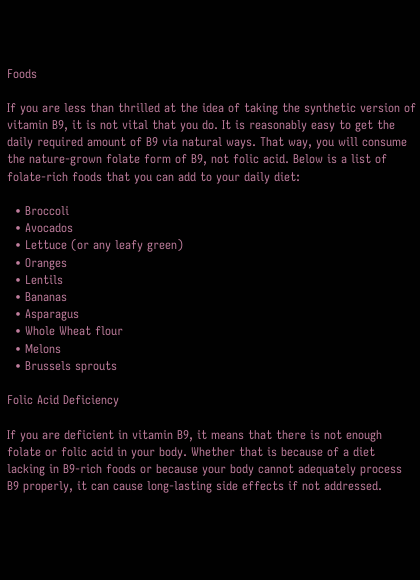Foods

If you are less than thrilled at the idea of taking the synthetic version of vitamin B9, it is not vital that you do. It is reasonably easy to get the daily required amount of B9 via natural ways. That way, you will consume the nature-grown folate form of B9, not folic acid. Below is a list of folate-rich foods that you can add to your daily diet:

  • Broccoli
  • Avocados
  • Lettuce (or any leafy green)
  • Oranges
  • Lentils
  • Bananas
  • Asparagus
  • Whole Wheat flour
  • Melons
  • Brussels sprouts

Folic Acid Deficiency

If you are deficient in vitamin B9, it means that there is not enough folate or folic acid in your body. Whether that is because of a diet lacking in B9-rich foods or because your body cannot adequately process B9 properly, it can cause long-lasting side effects if not addressed.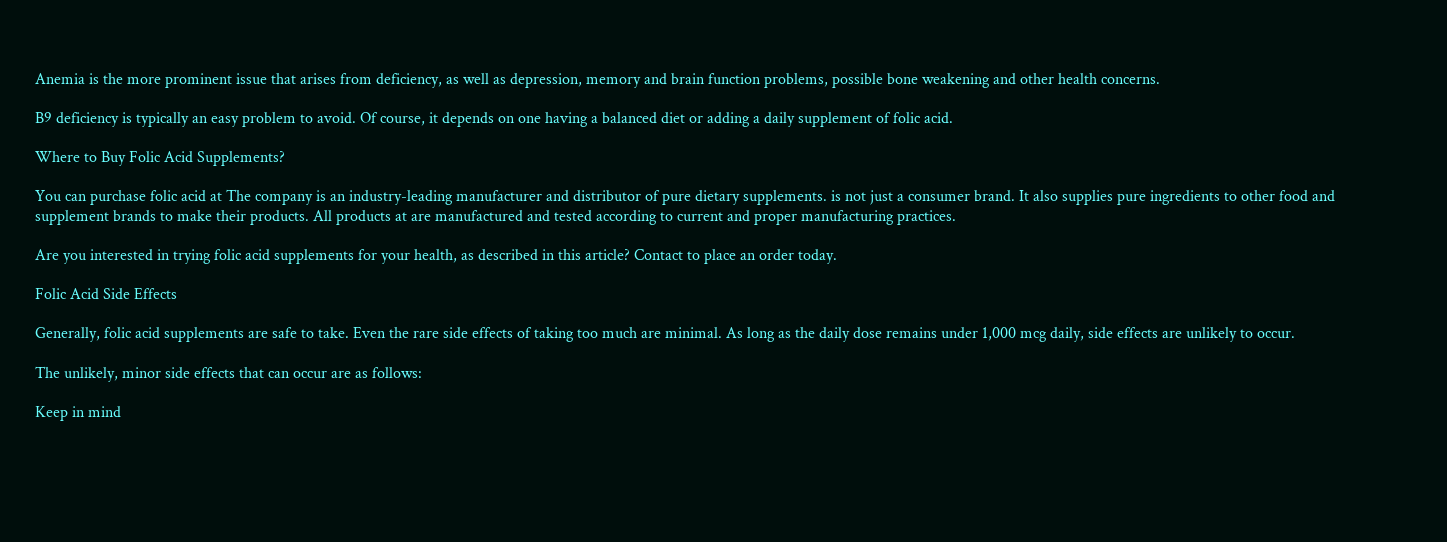Anemia is the more prominent issue that arises from deficiency, as well as depression, memory and brain function problems, possible bone weakening and other health concerns.

B9 deficiency is typically an easy problem to avoid. Of course, it depends on one having a balanced diet or adding a daily supplement of folic acid.

Where to Buy Folic Acid Supplements?

You can purchase folic acid at The company is an industry-leading manufacturer and distributor of pure dietary supplements. is not just a consumer brand. It also supplies pure ingredients to other food and supplement brands to make their products. All products at are manufactured and tested according to current and proper manufacturing practices.

Are you interested in trying folic acid supplements for your health, as described in this article? Contact to place an order today.

Folic Acid Side Effects

Generally, folic acid supplements are safe to take. Even the rare side effects of taking too much are minimal. As long as the daily dose remains under 1,000 mcg daily, side effects are unlikely to occur.

The unlikely, minor side effects that can occur are as follows:

Keep in mind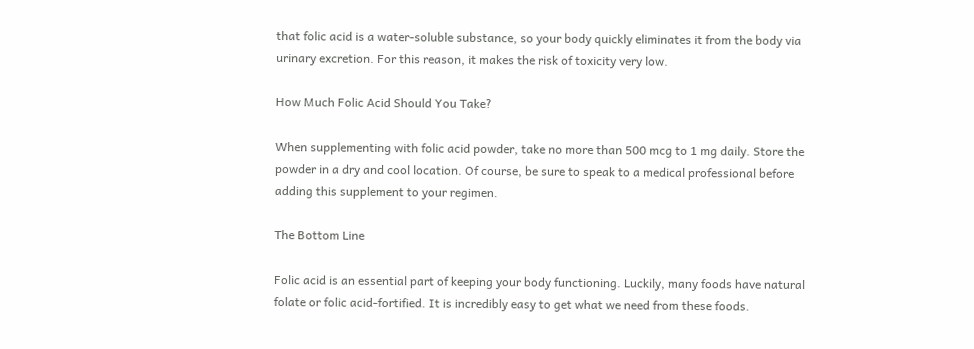that folic acid is a water-soluble substance, so your body quickly eliminates it from the body via urinary excretion. For this reason, it makes the risk of toxicity very low.

How Much Folic Acid Should You Take?

When supplementing with folic acid powder, take no more than 500 mcg to 1 mg daily. Store the powder in a dry and cool location. Of course, be sure to speak to a medical professional before adding this supplement to your regimen.

The Bottom Line

Folic acid is an essential part of keeping your body functioning. Luckily, many foods have natural folate or folic acid-fortified. It is incredibly easy to get what we need from these foods.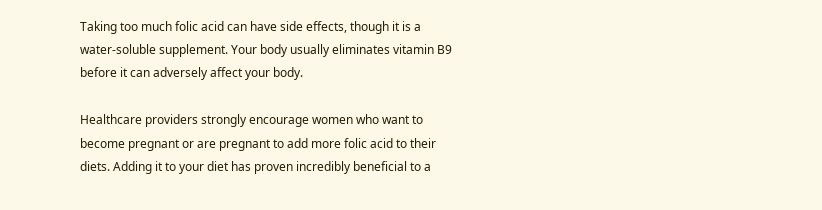Taking too much folic acid can have side effects, though it is a water-soluble supplement. Your body usually eliminates vitamin B9 before it can adversely affect your body.

Healthcare providers strongly encourage women who want to become pregnant or are pregnant to add more folic acid to their diets. Adding it to your diet has proven incredibly beneficial to a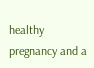healthy pregnancy and a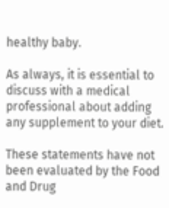healthy baby.

As always, it is essential to discuss with a medical professional about adding any supplement to your diet.

These statements have not been evaluated by the Food and Drug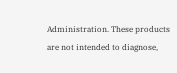Administration. These products are not intended to diagnose,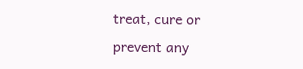treat, cure or prevent any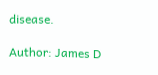disease.

Author: James D